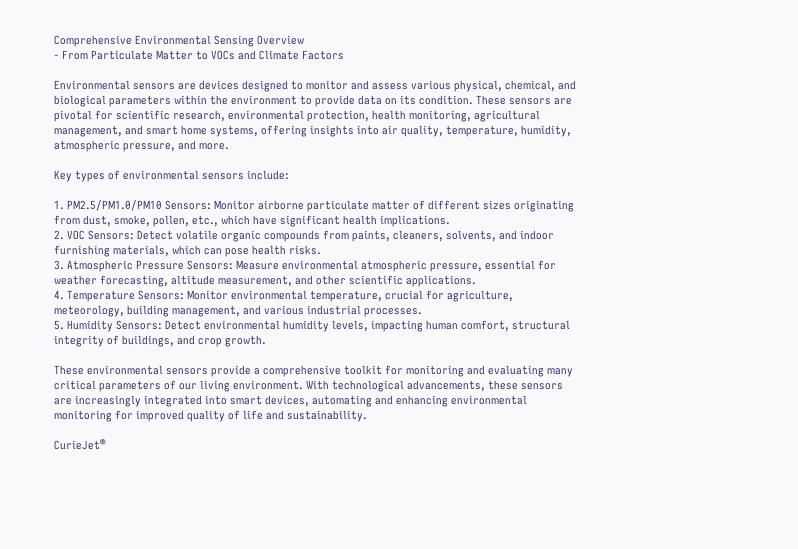Comprehensive Environmental Sensing Overview
- From Particulate Matter to VOCs and Climate Factors

Environmental sensors are devices designed to monitor and assess various physical, chemical, and biological parameters within the environment to provide data on its condition. These sensors are pivotal for scientific research, environmental protection, health monitoring, agricultural management, and smart home systems, offering insights into air quality, temperature, humidity, atmospheric pressure, and more.

Key types of environmental sensors include:

1. PM2.5/PM1.0/PM10 Sensors: Monitor airborne particulate matter of different sizes originating from dust, smoke, pollen, etc., which have significant health implications.
2. VOC Sensors: Detect volatile organic compounds from paints, cleaners, solvents, and indoor furnishing materials, which can pose health risks.
3. Atmospheric Pressure Sensors: Measure environmental atmospheric pressure, essential for weather forecasting, altitude measurement, and other scientific applications.
4. Temperature Sensors: Monitor environmental temperature, crucial for agriculture, meteorology, building management, and various industrial processes.
5. Humidity Sensors: Detect environmental humidity levels, impacting human comfort, structural integrity of buildings, and crop growth.

These environmental sensors provide a comprehensive toolkit for monitoring and evaluating many critical parameters of our living environment. With technological advancements, these sensors are increasingly integrated into smart devices, automating and enhancing environmental monitoring for improved quality of life and sustainability.

CurieJet®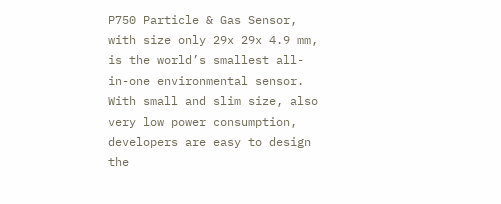P750 Particle & Gas Sensor, with size only 29x 29x 4.9 mm, is the world’s smallest all-in-one environmental sensor. With small and slim size, also very low power consumption, developers are easy to design the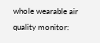whole wearable air quality monitor: